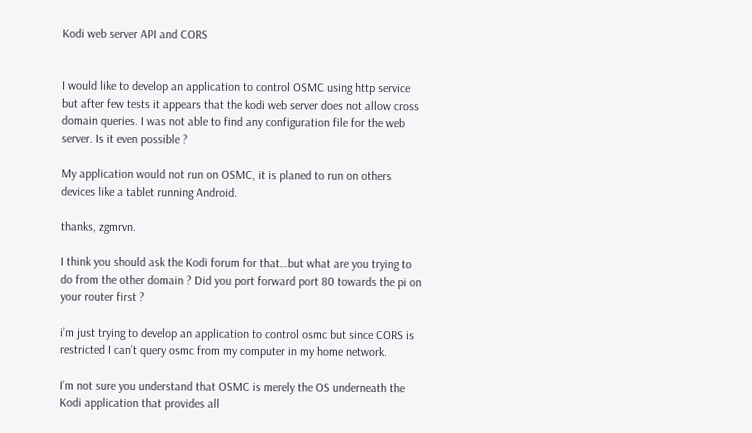Kodi web server API and CORS


I would like to develop an application to control OSMC using http service but after few tests it appears that the kodi web server does not allow cross domain queries. I was not able to find any configuration file for the web server. Is it even possible ?

My application would not run on OSMC, it is planed to run on others devices like a tablet running Android.

thanks, zgmrvn.

I think you should ask the Kodi forum for that…but what are you trying to do from the other domain ? Did you port forward port 80 towards the pi on your router first ?

i’m just trying to develop an application to control osmc but since CORS is restricted I can’t query osmc from my computer in my home network.

I’m not sure you understand that OSMC is merely the OS underneath the Kodi application that provides all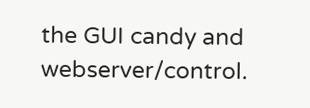the GUI candy and webserver/control.